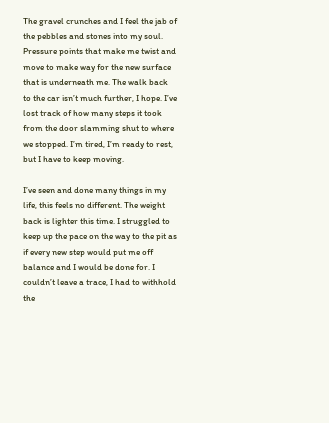The gravel crunches and I feel the jab of the pebbles and stones into my soul. Pressure points that make me twist and move to make way for the new surface that is underneath me. The walk back to the car isn’t much further, I hope. I’ve lost track of how many steps it took from the door slamming shut to where we stopped. I’m tired, I’m ready to rest, but I have to keep moving.

I’ve seen and done many things in my life, this feels no different. The weight back is lighter this time. I struggled to keep up the pace on the way to the pit as if every new step would put me off balance and I would be done for. I couldn’t leave a trace, I had to withhold the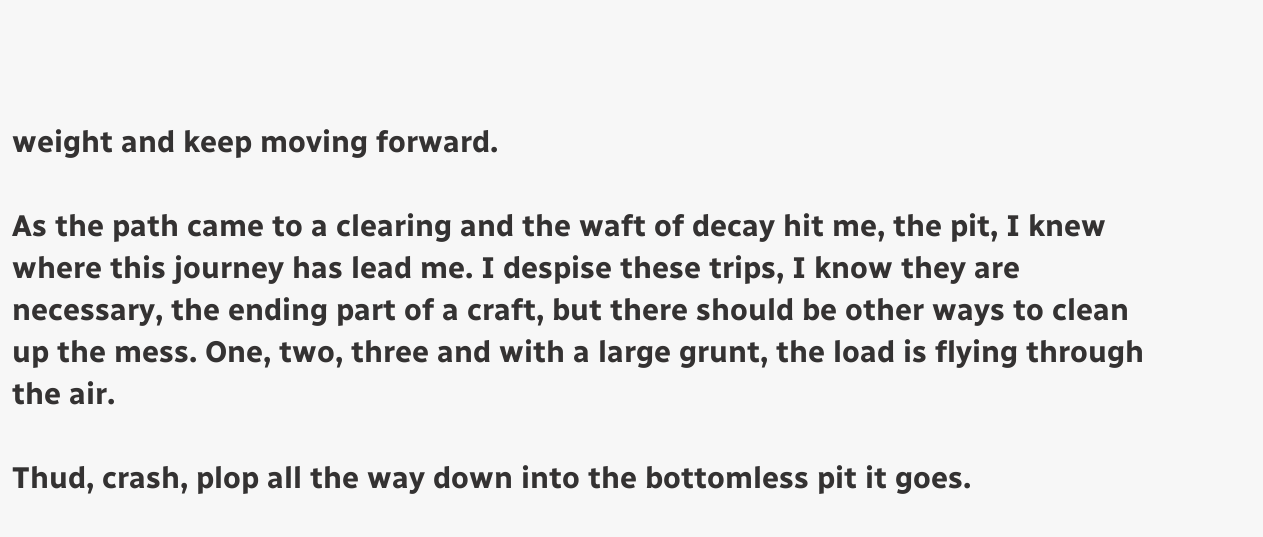weight and keep moving forward.

As the path came to a clearing and the waft of decay hit me, the pit, I knew where this journey has lead me. I despise these trips, I know they are necessary, the ending part of a craft, but there should be other ways to clean up the mess. One, two, three and with a large grunt, the load is flying through the air.

Thud, crash, plop all the way down into the bottomless pit it goes.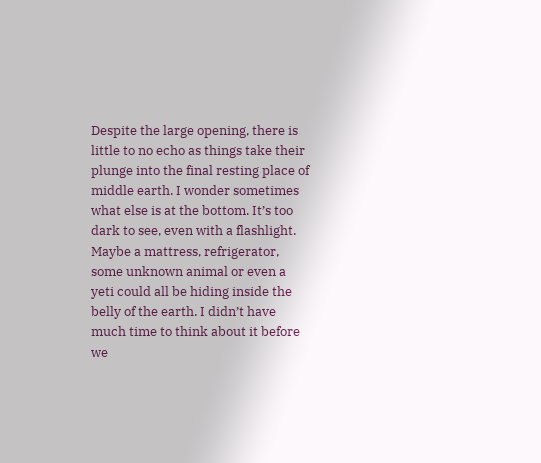Despite the large opening, there is little to no echo as things take their plunge into the final resting place of middle earth. I wonder sometimes what else is at the bottom. It’s too dark to see, even with a flashlight. Maybe a mattress, refrigerator, some unknown animal or even a yeti could all be hiding inside the belly of the earth. I didn’t have much time to think about it before we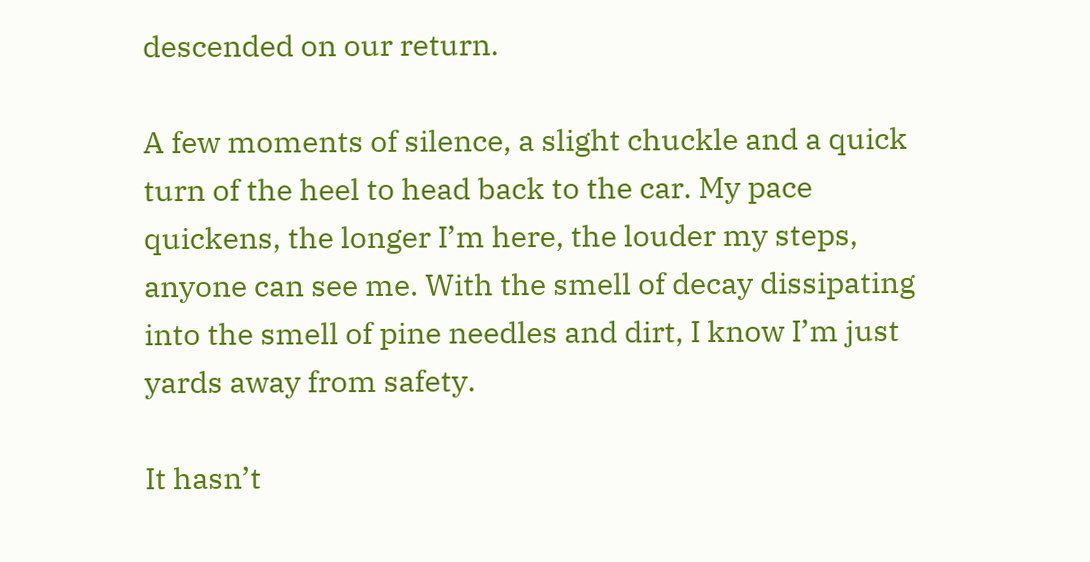descended on our return.

A few moments of silence, a slight chuckle and a quick turn of the heel to head back to the car. My pace quickens, the longer I’m here, the louder my steps, anyone can see me. With the smell of decay dissipating into the smell of pine needles and dirt, I know I’m just yards away from safety.

It hasn’t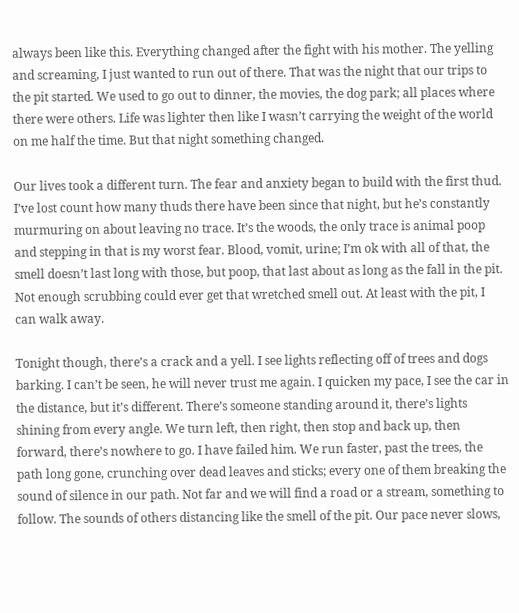always been like this. Everything changed after the fight with his mother. The yelling and screaming, I just wanted to run out of there. That was the night that our trips to the pit started. We used to go out to dinner, the movies, the dog park; all places where there were others. Life was lighter then like I wasn’t carrying the weight of the world on me half the time. But that night something changed.

Our lives took a different turn. The fear and anxiety began to build with the first thud. I’ve lost count how many thuds there have been since that night, but he’s constantly murmuring on about leaving no trace. It’s the woods, the only trace is animal poop and stepping in that is my worst fear. Blood, vomit, urine; I’m ok with all of that, the smell doesn’t last long with those, but poop, that last about as long as the fall in the pit. Not enough scrubbing could ever get that wretched smell out. At least with the pit, I can walk away.

Tonight though, there’s a crack and a yell. I see lights reflecting off of trees and dogs barking. I can’t be seen, he will never trust me again. I quicken my pace, I see the car in the distance, but it’s different. There’s someone standing around it, there’s lights shining from every angle. We turn left, then right, then stop and back up, then forward, there’s nowhere to go. I have failed him. We run faster, past the trees, the path long gone, crunching over dead leaves and sticks; every one of them breaking the sound of silence in our path. Not far and we will find a road or a stream, something to follow. The sounds of others distancing like the smell of the pit. Our pace never slows,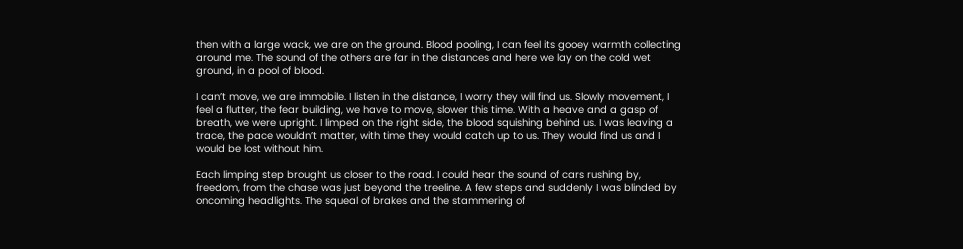then with a large wack, we are on the ground. Blood pooling, I can feel its gooey warmth collecting around me. The sound of the others are far in the distances and here we lay on the cold wet ground, in a pool of blood.

I can’t move, we are immobile. I listen in the distance, I worry they will find us. Slowly movement, I feel a flutter, the fear building, we have to move, slower this time. With a heave and a gasp of breath, we were upright. I limped on the right side, the blood squishing behind us. I was leaving a trace, the pace wouldn’t matter, with time they would catch up to us. They would find us and I would be lost without him.

Each limping step brought us closer to the road. I could hear the sound of cars rushing by, freedom, from the chase was just beyond the treeline. A few steps and suddenly I was blinded by oncoming headlights. The squeal of brakes and the stammering of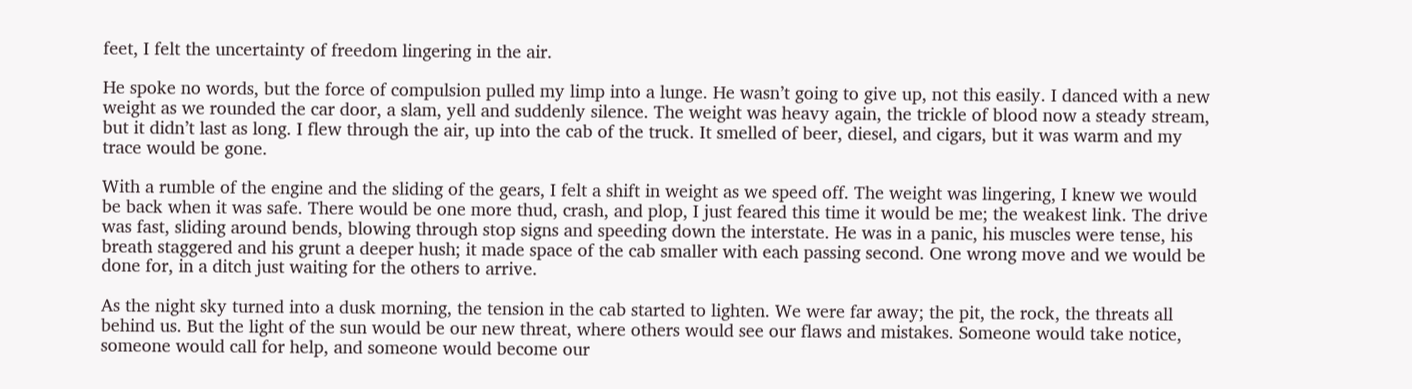feet, I felt the uncertainty of freedom lingering in the air.

He spoke no words, but the force of compulsion pulled my limp into a lunge. He wasn’t going to give up, not this easily. I danced with a new weight as we rounded the car door, a slam, yell and suddenly silence. The weight was heavy again, the trickle of blood now a steady stream, but it didn’t last as long. I flew through the air, up into the cab of the truck. It smelled of beer, diesel, and cigars, but it was warm and my trace would be gone.

With a rumble of the engine and the sliding of the gears, I felt a shift in weight as we speed off. The weight was lingering, I knew we would be back when it was safe. There would be one more thud, crash, and plop, I just feared this time it would be me; the weakest link. The drive was fast, sliding around bends, blowing through stop signs and speeding down the interstate. He was in a panic, his muscles were tense, his breath staggered and his grunt a deeper hush; it made space of the cab smaller with each passing second. One wrong move and we would be done for, in a ditch just waiting for the others to arrive.

As the night sky turned into a dusk morning, the tension in the cab started to lighten. We were far away; the pit, the rock, the threats all behind us. But the light of the sun would be our new threat, where others would see our flaws and mistakes. Someone would take notice, someone would call for help, and someone would become our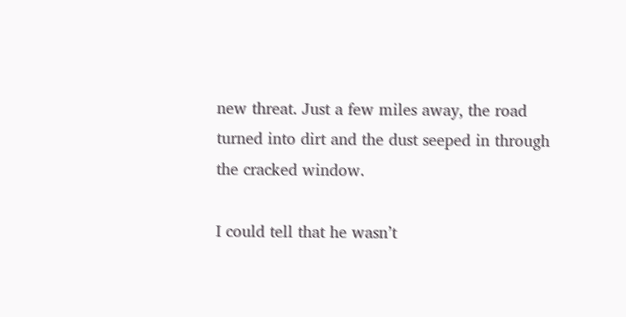new threat. Just a few miles away, the road turned into dirt and the dust seeped in through the cracked window.

I could tell that he wasn’t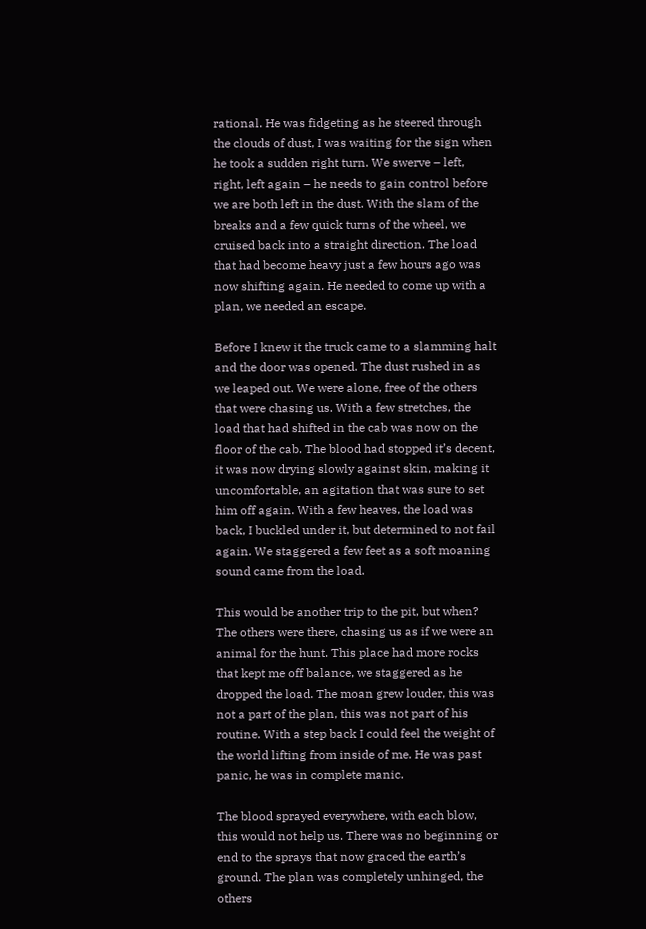rational. He was fidgeting as he steered through the clouds of dust, I was waiting for the sign when he took a sudden right turn. We swerve – left, right, left again – he needs to gain control before we are both left in the dust. With the slam of the breaks and a few quick turns of the wheel, we cruised back into a straight direction. The load that had become heavy just a few hours ago was now shifting again. He needed to come up with a plan, we needed an escape.

Before I knew it the truck came to a slamming halt and the door was opened. The dust rushed in as we leaped out. We were alone, free of the others that were chasing us. With a few stretches, the load that had shifted in the cab was now on the floor of the cab. The blood had stopped it’s decent, it was now drying slowly against skin, making it uncomfortable, an agitation that was sure to set him off again. With a few heaves, the load was back, I buckled under it, but determined to not fail again. We staggered a few feet as a soft moaning sound came from the load.

This would be another trip to the pit, but when? The others were there, chasing us as if we were an animal for the hunt. This place had more rocks that kept me off balance, we staggered as he dropped the load. The moan grew louder, this was not a part of the plan, this was not part of his routine. With a step back I could feel the weight of the world lifting from inside of me. He was past panic, he was in complete manic.

The blood sprayed everywhere, with each blow, this would not help us. There was no beginning or end to the sprays that now graced the earth’s ground. The plan was completely unhinged, the others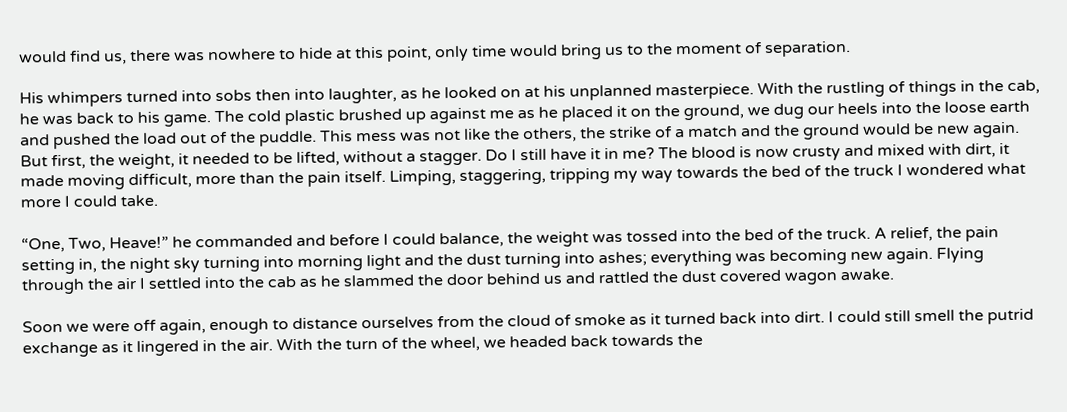would find us, there was nowhere to hide at this point, only time would bring us to the moment of separation.

His whimpers turned into sobs then into laughter, as he looked on at his unplanned masterpiece. With the rustling of things in the cab, he was back to his game. The cold plastic brushed up against me as he placed it on the ground, we dug our heels into the loose earth and pushed the load out of the puddle. This mess was not like the others, the strike of a match and the ground would be new again. But first, the weight, it needed to be lifted, without a stagger. Do I still have it in me? The blood is now crusty and mixed with dirt, it made moving difficult, more than the pain itself. Limping, staggering, tripping my way towards the bed of the truck I wondered what more I could take.

“One, Two, Heave!” he commanded and before I could balance, the weight was tossed into the bed of the truck. A relief, the pain setting in, the night sky turning into morning light and the dust turning into ashes; everything was becoming new again. Flying through the air I settled into the cab as he slammed the door behind us and rattled the dust covered wagon awake.

Soon we were off again, enough to distance ourselves from the cloud of smoke as it turned back into dirt. I could still smell the putrid exchange as it lingered in the air. With the turn of the wheel, we headed back towards the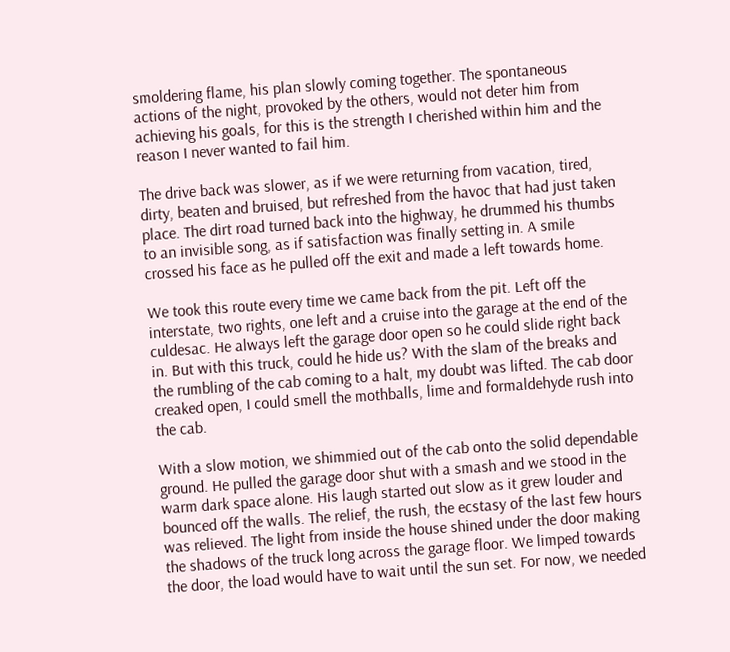smoldering flame, his plan slowly coming together. The spontaneous actions of the night, provoked by the others, would not deter him from achieving his goals, for this is the strength I cherished within him and the reason I never wanted to fail him.

The drive back was slower, as if we were returning from vacation, tired, dirty, beaten and bruised, but refreshed from the havoc that had just taken place. The dirt road turned back into the highway, he drummed his thumbs to an invisible song, as if satisfaction was finally setting in. A smile crossed his face as he pulled off the exit and made a left towards home.

We took this route every time we came back from the pit. Left off the interstate, two rights, one left and a cruise into the garage at the end of the culdesac. He always left the garage door open so he could slide right back in. But with this truck, could he hide us? With the slam of the breaks and the rumbling of the cab coming to a halt, my doubt was lifted. The cab door creaked open, I could smell the mothballs, lime and formaldehyde rush into the cab.

With a slow motion, we shimmied out of the cab onto the solid dependable ground. He pulled the garage door shut with a smash and we stood in the warm dark space alone. His laugh started out slow as it grew louder and bounced off the walls. The relief, the rush, the ecstasy of the last few hours was relieved. The light from inside the house shined under the door making the shadows of the truck long across the garage floor. We limped towards the door, the load would have to wait until the sun set. For now, we needed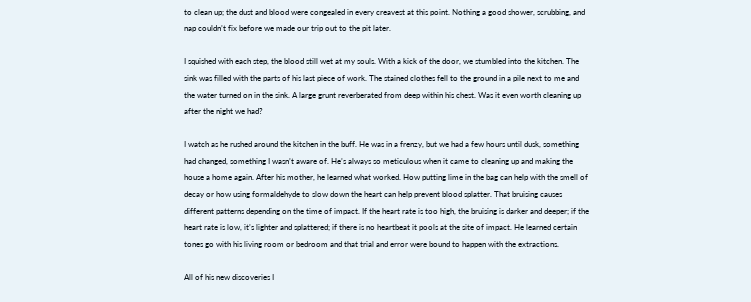to clean up; the dust and blood were congealed in every creavest at this point. Nothing a good shower, scrubbing, and nap couldn’t fix before we made our trip out to the pit later.

I squished with each step, the blood still wet at my souls. With a kick of the door, we stumbled into the kitchen. The sink was filled with the parts of his last piece of work. The stained clothes fell to the ground in a pile next to me and the water turned on in the sink. A large grunt reverberated from deep within his chest. Was it even worth cleaning up after the night we had?

I watch as he rushed around the kitchen in the buff. He was in a frenzy, but we had a few hours until dusk, something had changed, something I wasn’t aware of. He’s always so meticulous when it came to cleaning up and making the house a home again. After his mother, he learned what worked. How putting lime in the bag can help with the smell of decay or how using formaldehyde to slow down the heart can help prevent blood splatter. That bruising causes different patterns depending on the time of impact. If the heart rate is too high, the bruising is darker and deeper; if the heart rate is low, it’s lighter and splattered; if there is no heartbeat it pools at the site of impact. He learned certain tones go with his living room or bedroom and that trial and error were bound to happen with the extractions.

All of his new discoveries I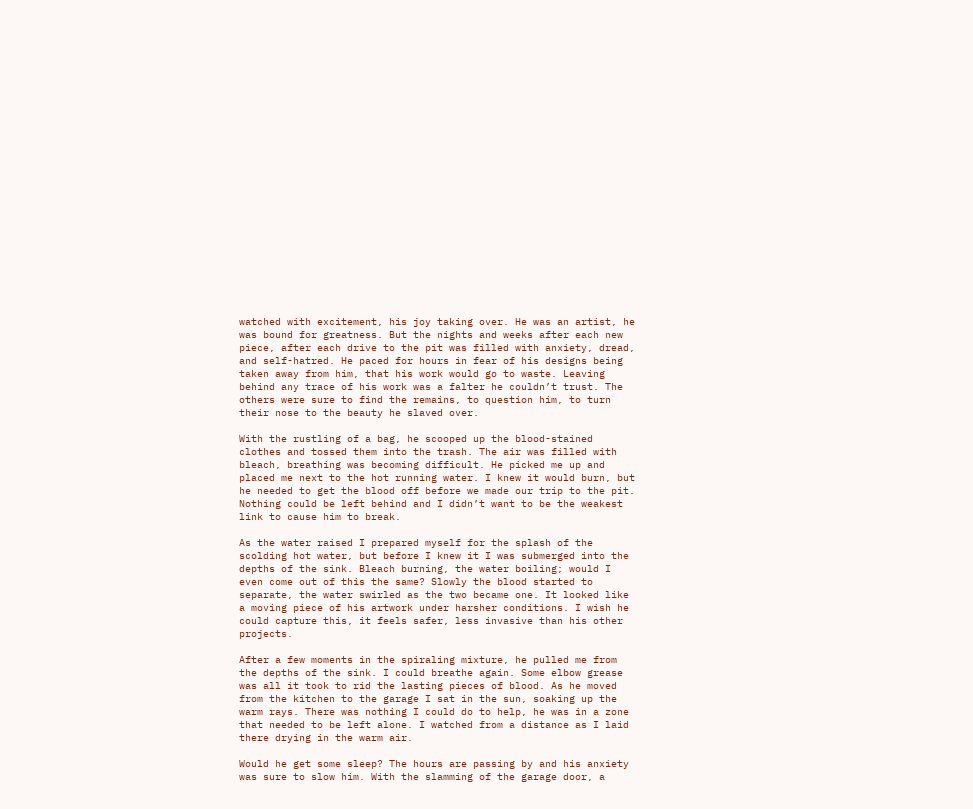watched with excitement, his joy taking over. He was an artist, he was bound for greatness. But the nights and weeks after each new piece, after each drive to the pit was filled with anxiety, dread, and self-hatred. He paced for hours in fear of his designs being taken away from him, that his work would go to waste. Leaving behind any trace of his work was a falter he couldn’t trust. The others were sure to find the remains, to question him, to turn their nose to the beauty he slaved over.

With the rustling of a bag, he scooped up the blood-stained clothes and tossed them into the trash. The air was filled with bleach, breathing was becoming difficult. He picked me up and placed me next to the hot running water. I knew it would burn, but he needed to get the blood off before we made our trip to the pit. Nothing could be left behind and I didn’t want to be the weakest link to cause him to break.

As the water raised I prepared myself for the splash of the scolding hot water, but before I knew it I was submerged into the depths of the sink. Bleach burning, the water boiling; would I even come out of this the same? Slowly the blood started to separate, the water swirled as the two became one. It looked like a moving piece of his artwork under harsher conditions. I wish he could capture this, it feels safer, less invasive than his other projects.

After a few moments in the spiraling mixture, he pulled me from the depths of the sink. I could breathe again. Some elbow grease was all it took to rid the lasting pieces of blood. As he moved from the kitchen to the garage I sat in the sun, soaking up the warm rays. There was nothing I could do to help, he was in a zone that needed to be left alone. I watched from a distance as I laid there drying in the warm air.

Would he get some sleep? The hours are passing by and his anxiety was sure to slow him. With the slamming of the garage door, a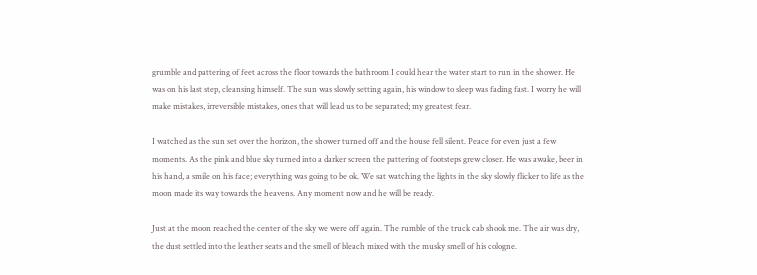grumble and pattering of feet across the floor towards the bathroom I could hear the water start to run in the shower. He was on his last step, cleansing himself. The sun was slowly setting again, his window to sleep was fading fast. I worry he will make mistakes, irreversible mistakes, ones that will lead us to be separated; my greatest fear.

I watched as the sun set over the horizon, the shower turned off and the house fell silent. Peace for even just a few moments. As the pink and blue sky turned into a darker screen the pattering of footsteps grew closer. He was awake, beer in his hand, a smile on his face; everything was going to be ok. We sat watching the lights in the sky slowly flicker to life as the moon made its way towards the heavens. Any moment now and he will be ready.

Just at the moon reached the center of the sky we were off again. The rumble of the truck cab shook me. The air was dry, the dust settled into the leather seats and the smell of bleach mixed with the musky smell of his cologne.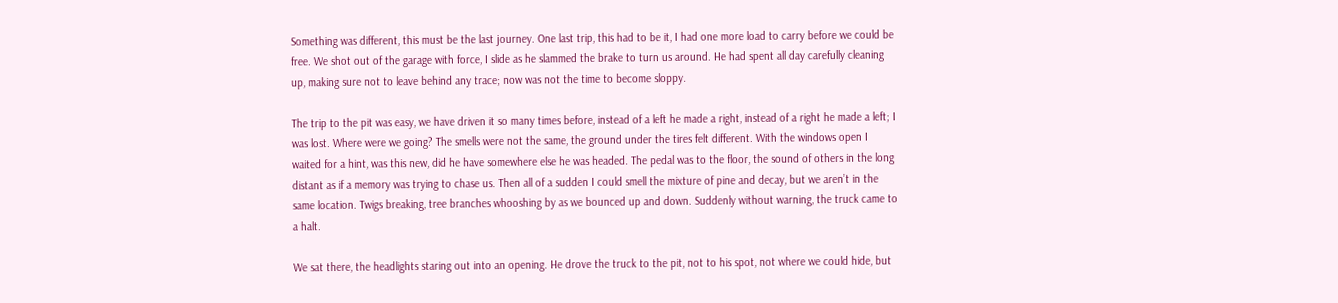Something was different, this must be the last journey. One last trip, this had to be it, I had one more load to carry before we could be free. We shot out of the garage with force, I slide as he slammed the brake to turn us around. He had spent all day carefully cleaning up, making sure not to leave behind any trace; now was not the time to become sloppy.

The trip to the pit was easy, we have driven it so many times before, instead of a left he made a right, instead of a right he made a left; I was lost. Where were we going? The smells were not the same, the ground under the tires felt different. With the windows open I waited for a hint, was this new, did he have somewhere else he was headed. The pedal was to the floor, the sound of others in the long distant as if a memory was trying to chase us. Then all of a sudden I could smell the mixture of pine and decay, but we aren’t in the same location. Twigs breaking, tree branches whooshing by as we bounced up and down. Suddenly without warning, the truck came to a halt.

We sat there, the headlights staring out into an opening. He drove the truck to the pit, not to his spot, not where we could hide, but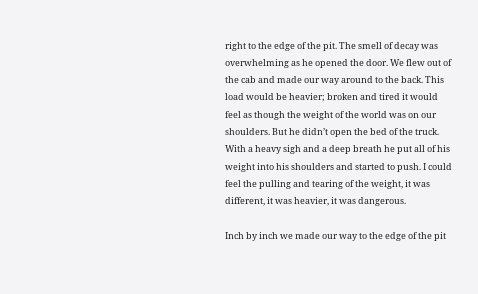right to the edge of the pit. The smell of decay was overwhelming as he opened the door. We flew out of the cab and made our way around to the back. This load would be heavier; broken and tired it would feel as though the weight of the world was on our shoulders. But he didn’t open the bed of the truck. With a heavy sigh and a deep breath he put all of his weight into his shoulders and started to push. I could feel the pulling and tearing of the weight, it was different, it was heavier, it was dangerous.

Inch by inch we made our way to the edge of the pit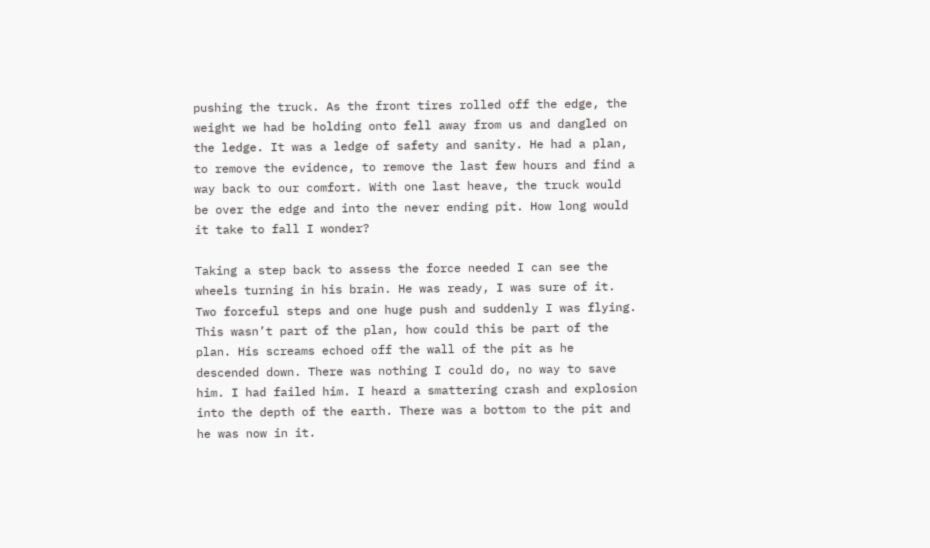pushing the truck. As the front tires rolled off the edge, the weight we had be holding onto fell away from us and dangled on the ledge. It was a ledge of safety and sanity. He had a plan, to remove the evidence, to remove the last few hours and find a way back to our comfort. With one last heave, the truck would be over the edge and into the never ending pit. How long would it take to fall I wonder?

Taking a step back to assess the force needed I can see the wheels turning in his brain. He was ready, I was sure of it. Two forceful steps and one huge push and suddenly I was flying. This wasn’t part of the plan, how could this be part of the plan. His screams echoed off the wall of the pit as he descended down. There was nothing I could do, no way to save him. I had failed him. I heard a smattering crash and explosion into the depth of the earth. There was a bottom to the pit and he was now in it.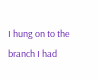I hung on to the branch I had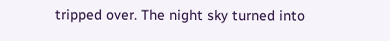tripped over. The night sky turned into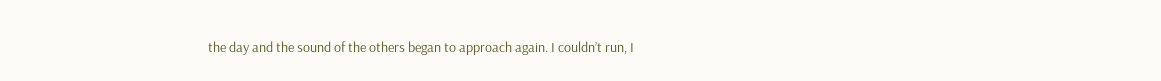the day and the sound of the others began to approach again. I couldn’t run, I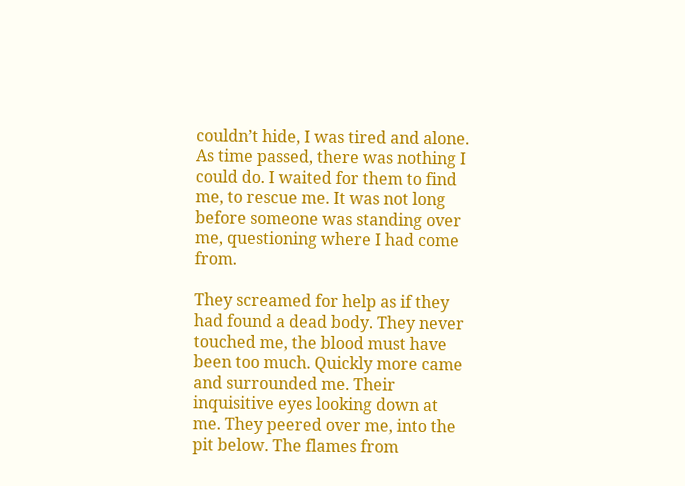couldn’t hide, I was tired and alone. As time passed, there was nothing I could do. I waited for them to find me, to rescue me. It was not long before someone was standing over me, questioning where I had come from.

They screamed for help as if they had found a dead body. They never touched me, the blood must have been too much. Quickly more came and surrounded me. Their inquisitive eyes looking down at me. They peered over me, into the pit below. The flames from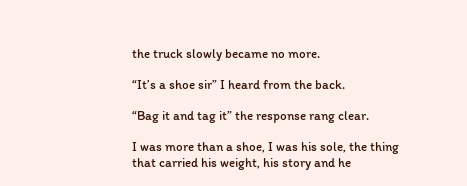the truck slowly became no more.

“It’s a shoe sir” I heard from the back.

“Bag it and tag it” the response rang clear.

I was more than a shoe, I was his sole, the thing that carried his weight, his story and he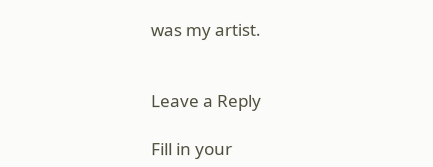was my artist.


Leave a Reply

Fill in your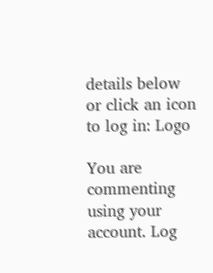details below or click an icon to log in: Logo

You are commenting using your account. Log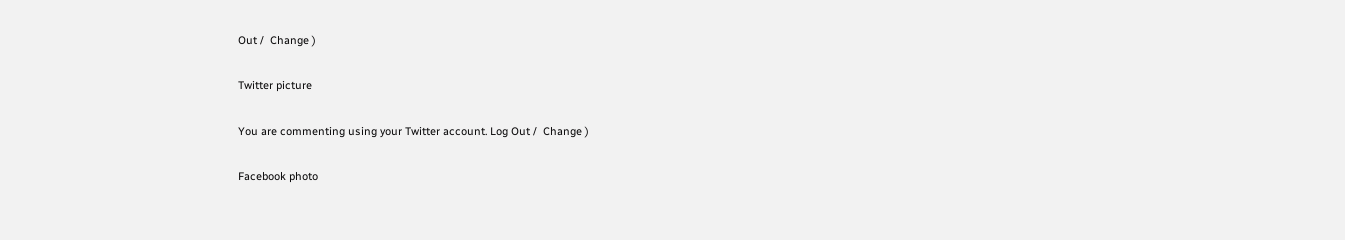Out /  Change )

Twitter picture

You are commenting using your Twitter account. Log Out /  Change )

Facebook photo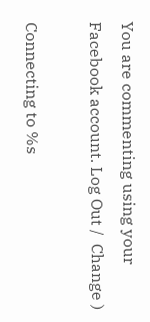You are commenting using your Facebook account. Log Out /  Change )

Connecting to %s